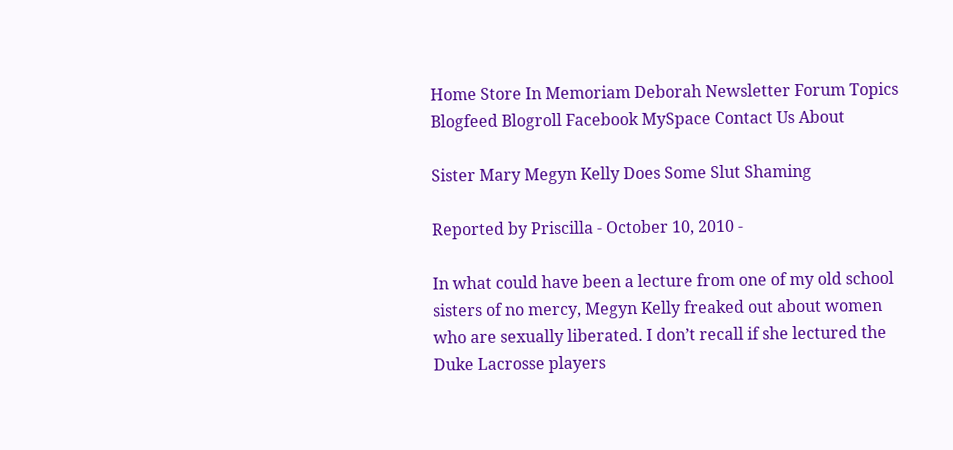Home Store In Memoriam Deborah Newsletter Forum Topics Blogfeed Blogroll Facebook MySpace Contact Us About

Sister Mary Megyn Kelly Does Some Slut Shaming

Reported by Priscilla - October 10, 2010 -

In what could have been a lecture from one of my old school sisters of no mercy, Megyn Kelly freaked out about women who are sexually liberated. I don’t recall if she lectured the Duke Lacrosse players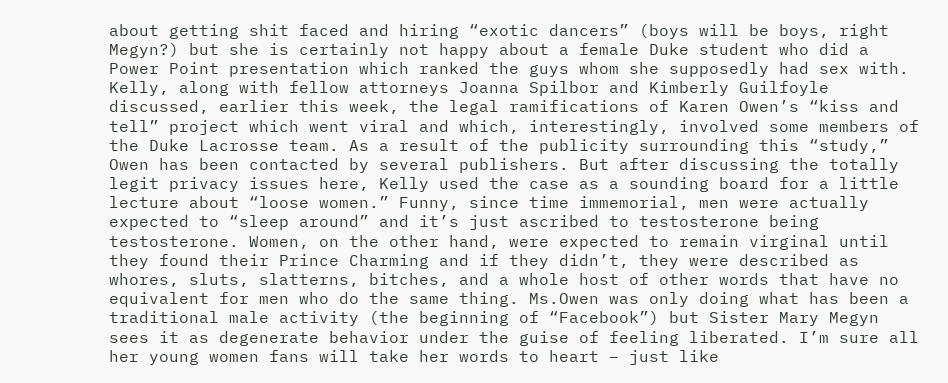about getting shit faced and hiring “exotic dancers” (boys will be boys, right Megyn?) but she is certainly not happy about a female Duke student who did a Power Point presentation which ranked the guys whom she supposedly had sex with. Kelly, along with fellow attorneys Joanna Spilbor and Kimberly Guilfoyle discussed, earlier this week, the legal ramifications of Karen Owen’s “kiss and tell” project which went viral and which, interestingly, involved some members of the Duke Lacrosse team. As a result of the publicity surrounding this “study,” Owen has been contacted by several publishers. But after discussing the totally legit privacy issues here, Kelly used the case as a sounding board for a little lecture about “loose women.” Funny, since time immemorial, men were actually expected to “sleep around” and it’s just ascribed to testosterone being testosterone. Women, on the other hand, were expected to remain virginal until they found their Prince Charming and if they didn’t, they were described as whores, sluts, slatterns, bitches, and a whole host of other words that have no equivalent for men who do the same thing. Ms.Owen was only doing what has been a traditional male activity (the beginning of “Facebook”) but Sister Mary Megyn sees it as degenerate behavior under the guise of feeling liberated. I’m sure all her young women fans will take her words to heart – just like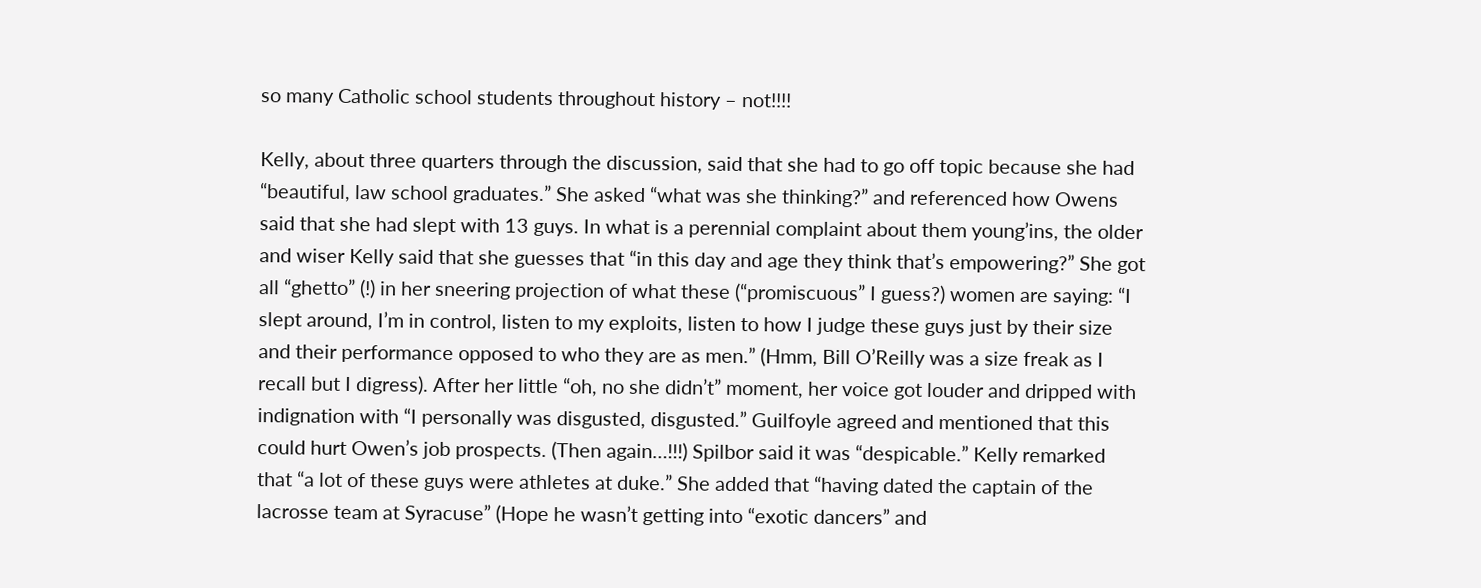so many Catholic school students throughout history – not!!!!

Kelly, about three quarters through the discussion, said that she had to go off topic because she had “beautiful, law school graduates.” She asked “what was she thinking?” and referenced how Owens said that she had slept with 13 guys. In what is a perennial complaint about them young’ins, the older and wiser Kelly said that she guesses that “in this day and age they think that’s empowering?” She got all “ghetto” (!) in her sneering projection of what these (“promiscuous” I guess?) women are saying: “I slept around, I’m in control, listen to my exploits, listen to how I judge these guys just by their size and their performance opposed to who they are as men.” (Hmm, Bill O’Reilly was a size freak as I recall but I digress). After her little “oh, no she didn’t” moment, her voice got louder and dripped with indignation with “I personally was disgusted, disgusted.” Guilfoyle agreed and mentioned that this could hurt Owen’s job prospects. (Then again…!!!) Spilbor said it was “despicable.” Kelly remarked that “a lot of these guys were athletes at duke.” She added that “having dated the captain of the lacrosse team at Syracuse” (Hope he wasn’t getting into “exotic dancers” and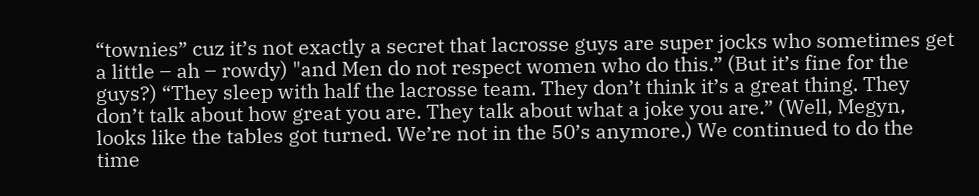“townies” cuz it’s not exactly a secret that lacrosse guys are super jocks who sometimes get a little – ah – rowdy) "and Men do not respect women who do this.” (But it’s fine for the guys?) “They sleep with half the lacrosse team. They don’t think it’s a great thing. They don’t talk about how great you are. They talk about what a joke you are.” (Well, Megyn, looks like the tables got turned. We’re not in the 50’s anymore.) We continued to do the time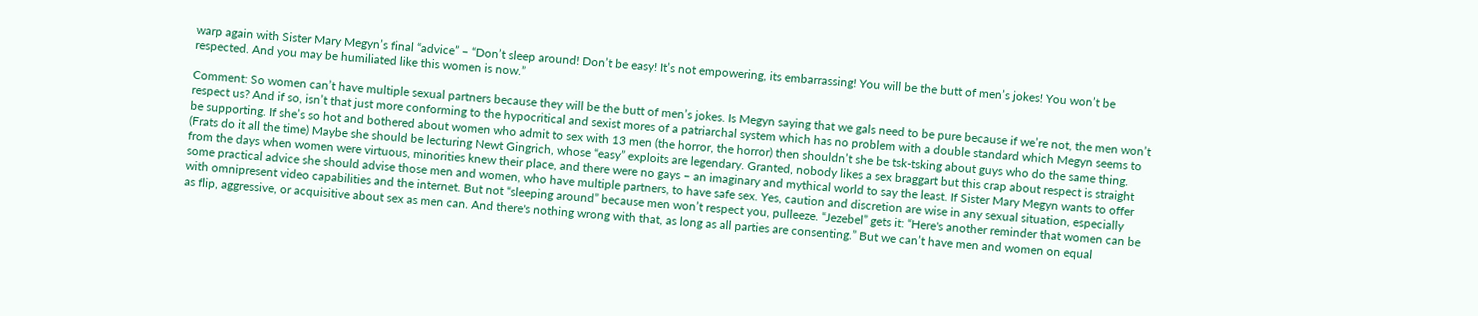warp again with Sister Mary Megyn’s final “advice” – “Don’t sleep around! Don’t be easy! It’s not empowering, its embarrassing! You will be the butt of men’s jokes! You won’t be respected. And you may be humiliated like this women is now.”

Comment: So women can’t have multiple sexual partners because they will be the butt of men’s jokes. Is Megyn saying that we gals need to be pure because if we’re not, the men won’t respect us? And if so, isn’t that just more conforming to the hypocritical and sexist mores of a patriarchal system which has no problem with a double standard which Megyn seems to be supporting. If she’s so hot and bothered about women who admit to sex with 13 men (the horror, the horror) then shouldn’t she be tsk-tsking about guys who do the same thing. (Frats do it all the time) Maybe she should be lecturing Newt Gingrich, whose “easy” exploits are legendary. Granted, nobody likes a sex braggart but this crap about respect is straight from the days when women were virtuous, minorities knew their place, and there were no gays – an imaginary and mythical world to say the least. If Sister Mary Megyn wants to offer some practical advice she should advise those men and women, who have multiple partners, to have safe sex. Yes, caution and discretion are wise in any sexual situation, especially with omnipresent video capabilities and the internet. But not “sleeping around” because men won’t respect you, pulleeze. “Jezebel” gets it: “Here's another reminder that women can be as flip, aggressive, or acquisitive about sex as men can. And there's nothing wrong with that, as long as all parties are consenting.” But we can’t have men and women on equal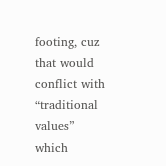footing, cuz that would conflict with “traditional values” which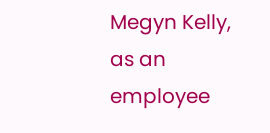Megyn Kelly, as an employee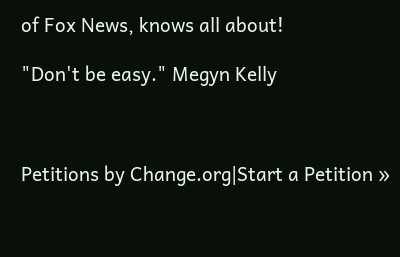of Fox News, knows all about!

"Don't be easy." Megyn Kelly



Petitions by Change.org|Start a Petition »